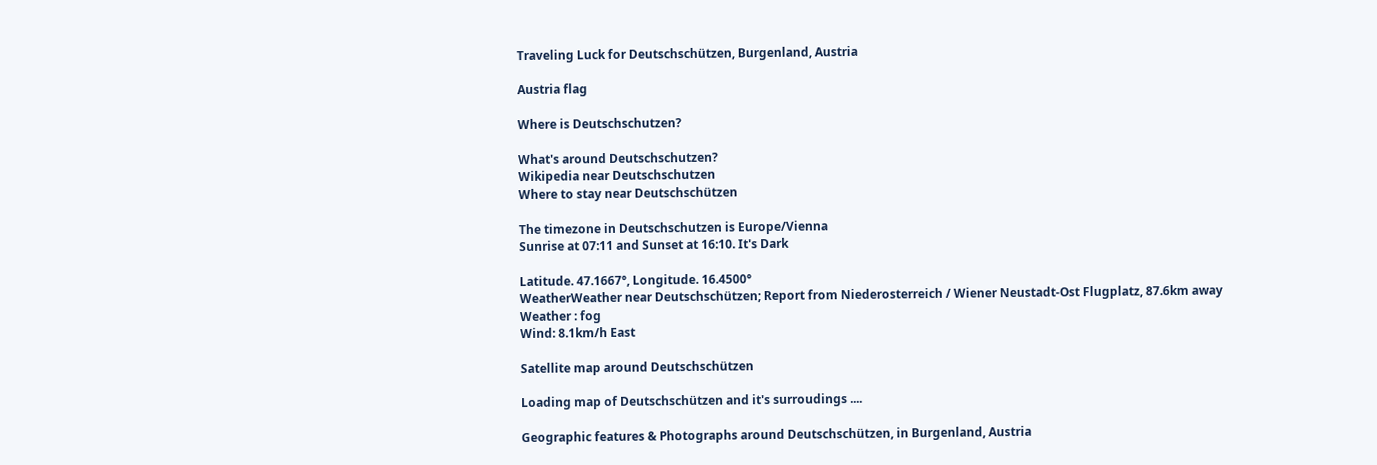Traveling Luck for Deutschschützen, Burgenland, Austria

Austria flag

Where is Deutschschutzen?

What's around Deutschschutzen?
Wikipedia near Deutschschutzen
Where to stay near Deutschschützen

The timezone in Deutschschutzen is Europe/Vienna
Sunrise at 07:11 and Sunset at 16:10. It's Dark

Latitude. 47.1667°, Longitude. 16.4500°
WeatherWeather near Deutschschützen; Report from Niederosterreich / Wiener Neustadt-Ost Flugplatz, 87.6km away
Weather : fog
Wind: 8.1km/h East

Satellite map around Deutschschützen

Loading map of Deutschschützen and it's surroudings ....

Geographic features & Photographs around Deutschschützen, in Burgenland, Austria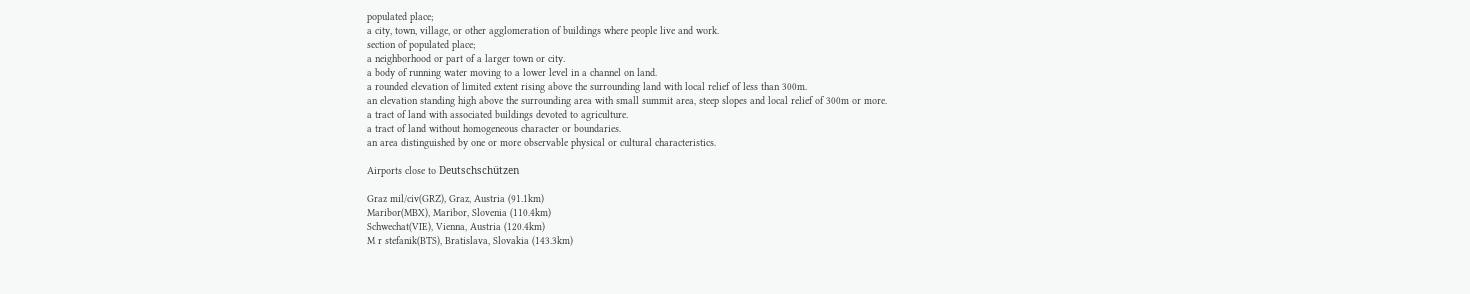populated place;
a city, town, village, or other agglomeration of buildings where people live and work.
section of populated place;
a neighborhood or part of a larger town or city.
a body of running water moving to a lower level in a channel on land.
a rounded elevation of limited extent rising above the surrounding land with local relief of less than 300m.
an elevation standing high above the surrounding area with small summit area, steep slopes and local relief of 300m or more.
a tract of land with associated buildings devoted to agriculture.
a tract of land without homogeneous character or boundaries.
an area distinguished by one or more observable physical or cultural characteristics.

Airports close to Deutschschützen

Graz mil/civ(GRZ), Graz, Austria (91.1km)
Maribor(MBX), Maribor, Slovenia (110.4km)
Schwechat(VIE), Vienna, Austria (120.4km)
M r stefanik(BTS), Bratislava, Slovakia (143.3km)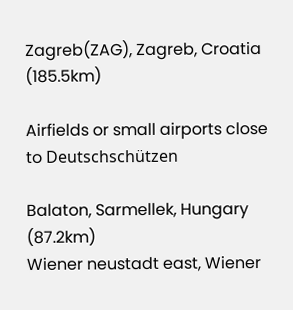Zagreb(ZAG), Zagreb, Croatia (185.5km)

Airfields or small airports close to Deutschschützen

Balaton, Sarmellek, Hungary (87.2km)
Wiener neustadt east, Wiener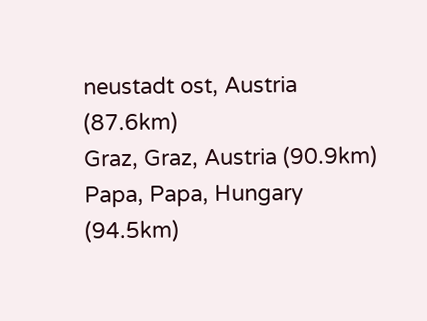neustadt ost, Austria (87.6km)
Graz, Graz, Austria (90.9km)
Papa, Papa, Hungary (94.5km)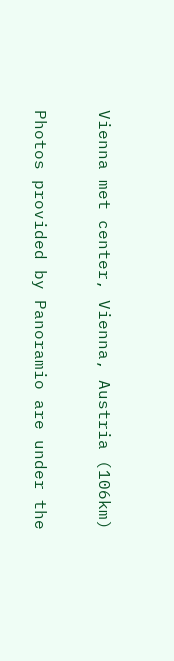Vienna met center, Vienna, Austria (106km)

Photos provided by Panoramio are under the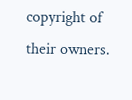copyright of their owners.